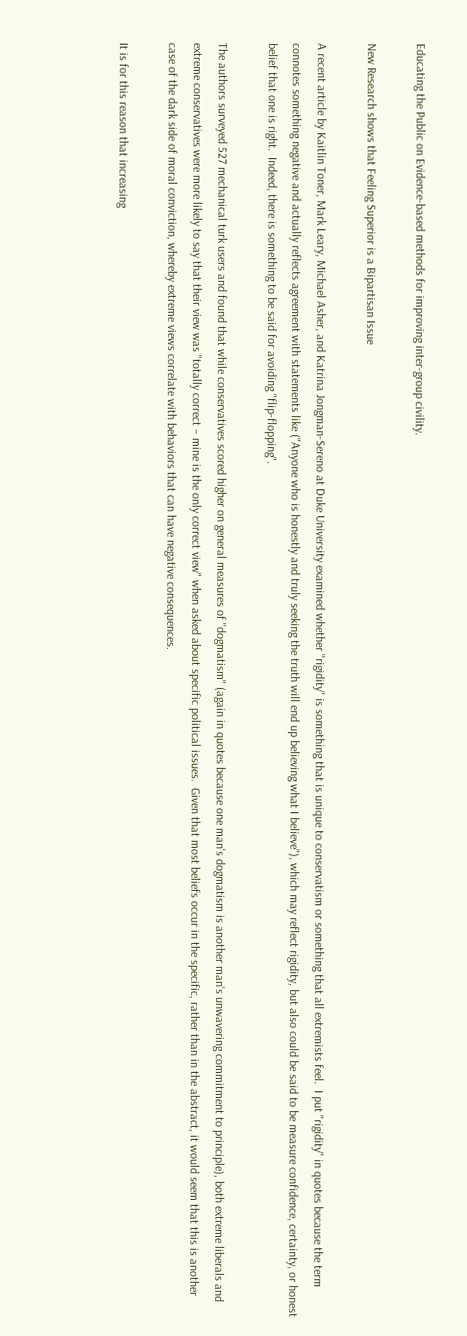Educating the Public on Evidence-based methods for improving inter-group civility.

New Research shows that Feeling Superior is a Bipartisan Issue

A recent article by Kaitlin Toner, Mark Leary, Michael Asher, and Katrina Jongman-Sereno at Duke University examined whether "rigidity" is something that is unique to conservatism or something that all extremists feel.  I put "rigidity" in quotes because the term connotes something negative and actually reflects agreement with statements like ("Anyone who is honestly and truly seeking the truth will end up believing what I believe"), which may reflect rigidity, but also could be said to be measure confidence, certainty, or honest belief that one is right.  Indeed, there is something to be said for avoiding "flip-flopping".

The authors surveyed 527 mechanical turk users and found that while conservatives scored higher on general measures of "dogmatism" (again in quotes because one man's dogmatism is another man's unwavering commitment to principle), both extreme liberals and extreme conservatives were more likely to say that their view was "totally correct – mine is the only correct view" when asked about specific political issues.  Given that most beliefs occur in the specific, rather than in the abstract, it would seem that this is another case of the dark side of moral conviction, whereby extreme views correlate with behaviors that can have negative consequences.

It is for this reason that increasing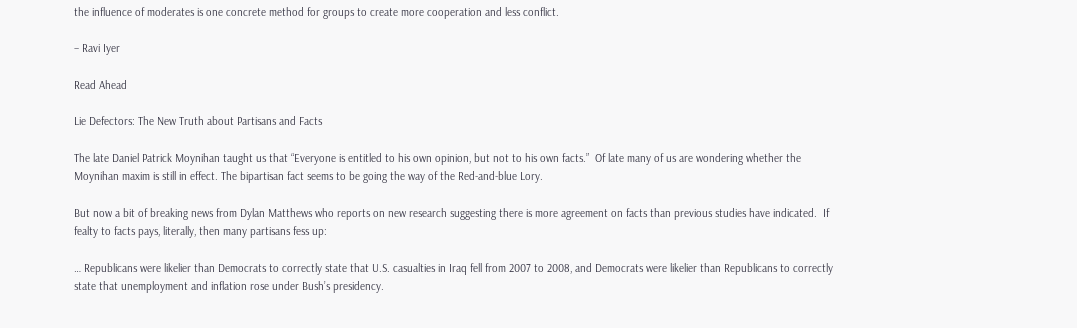the influence of moderates is one concrete method for groups to create more cooperation and less conflict.

– Ravi Iyer

Read Ahead

Lie Defectors: The New Truth about Partisans and Facts

The late Daniel Patrick Moynihan taught us that “Everyone is entitled to his own opinion, but not to his own facts.”  Of late many of us are wondering whether the Moynihan maxim is still in effect. The bipartisan fact seems to be going the way of the Red-and-blue Lory.

But now a bit of breaking news from Dylan Matthews who reports on new research suggesting there is more agreement on facts than previous studies have indicated.  If fealty to facts pays, literally, then many partisans fess up:

… Republicans were likelier than Democrats to correctly state that U.S. casualties in Iraq fell from 2007 to 2008, and Democrats were likelier than Republicans to correctly state that unemployment and inflation rose under Bush’s presidency.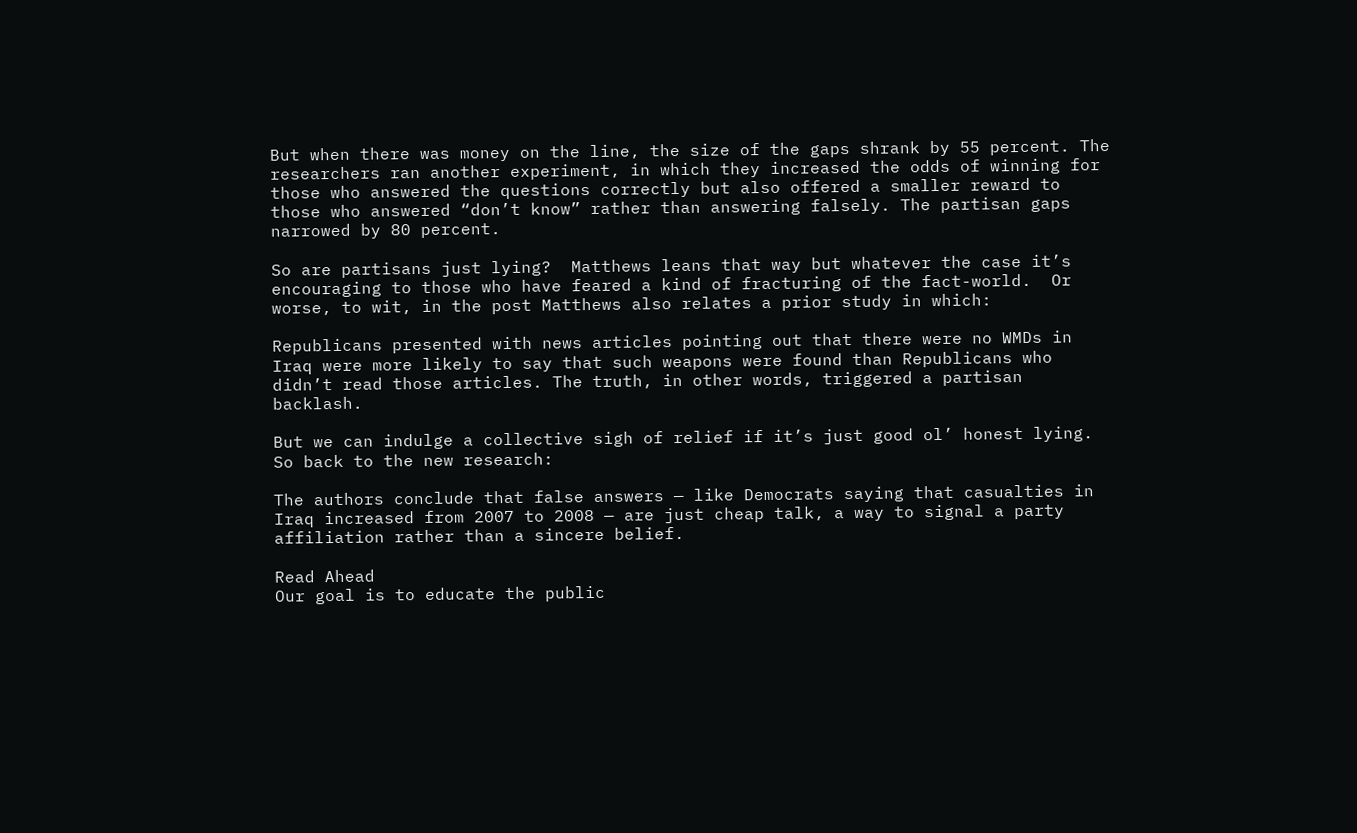But when there was money on the line, the size of the gaps shrank by 55 percent. The researchers ran another experiment, in which they increased the odds of winning for those who answered the questions correctly but also offered a smaller reward to those who answered “don’t know” rather than answering falsely. The partisan gaps narrowed by 80 percent.

So are partisans just lying?  Matthews leans that way but whatever the case it’s encouraging to those who have feared a kind of fracturing of the fact-world.  Or worse, to wit, in the post Matthews also relates a prior study in which:

Republicans presented with news articles pointing out that there were no WMDs in Iraq were more likely to say that such weapons were found than Republicans who didn’t read those articles. The truth, in other words, triggered a partisan backlash.

But we can indulge a collective sigh of relief if it’s just good ol’ honest lying. So back to the new research:

The authors conclude that false answers — like Democrats saying that casualties in Iraq increased from 2007 to 2008 — are just cheap talk, a way to signal a party affiliation rather than a sincere belief.

Read Ahead
Our goal is to educate the public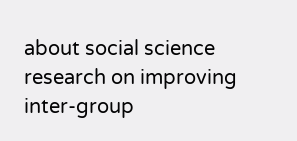about social science research on improving inter-group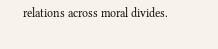relations across moral divides.